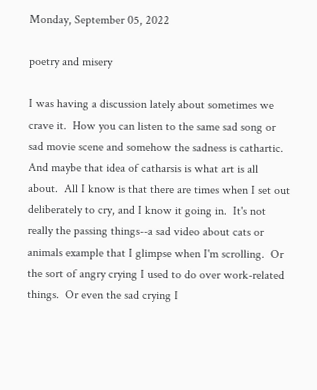Monday, September 05, 2022

poetry and misery

I was having a discussion lately about sometimes we crave it.  How you can listen to the same sad song or sad movie scene and somehow the sadness is cathartic. And maybe that idea of catharsis is what art is all about.  All I know is that there are times when I set out deliberately to cry, and I know it going in.  It's not really the passing things--a sad video about cats or animals example that I glimpse when I'm scrolling.  Or the sort of angry crying I used to do over work-related things.  Or even the sad crying I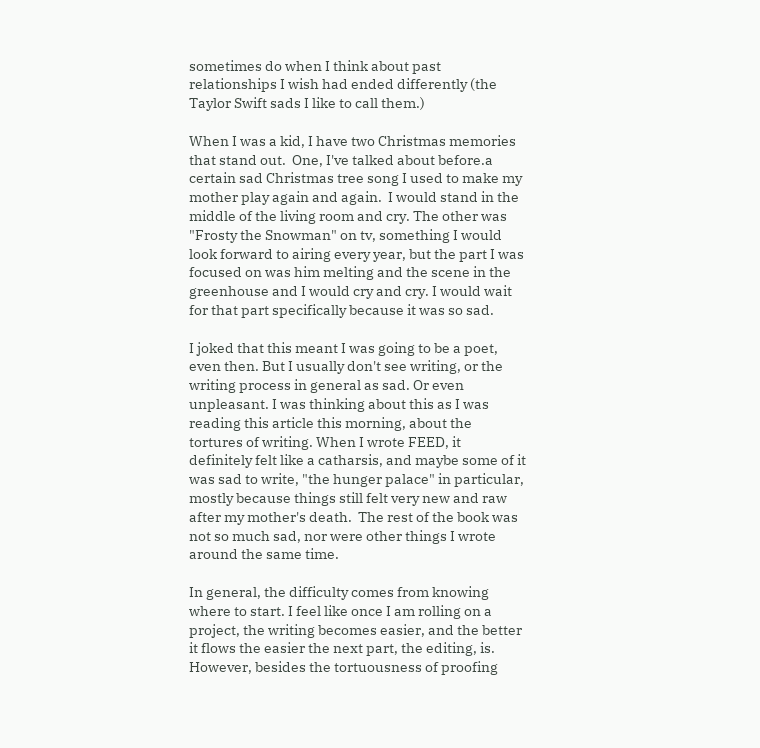sometimes do when I think about past relationships I wish had ended differently (the Taylor Swift sads I like to call them.)

When I was a kid, I have two Christmas memories that stand out.  One, I've talked about before.a certain sad Christmas tree song I used to make my mother play again and again.  I would stand in the middle of the living room and cry. The other was "Frosty the Snowman" on tv, something I would look forward to airing every year, but the part I was focused on was him melting and the scene in the greenhouse and I would cry and cry. I would wait for that part specifically because it was so sad.

I joked that this meant I was going to be a poet, even then. But I usually don't see writing, or the writing process in general as sad. Or even unpleasant. I was thinking about this as I was reading this article this morning, about the tortures of writing. When I wrote FEED, it definitely felt like a catharsis, and maybe some of it was sad to write, "the hunger palace" in particular, mostly because things still felt very new and raw after my mother's death.  The rest of the book was not so much sad, nor were other things I wrote around the same time.

In general, the difficulty comes from knowing where to start. I feel like once I am rolling on a project, the writing becomes easier, and the better it flows the easier the next part, the editing, is.  However, besides the tortuousness of proofing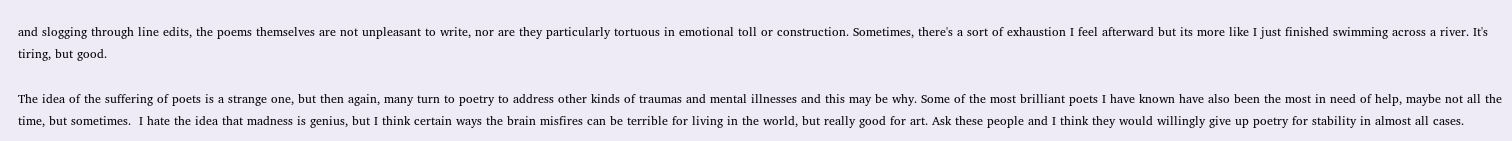and slogging through line edits, the poems themselves are not unpleasant to write, nor are they particularly tortuous in emotional toll or construction. Sometimes, there's a sort of exhaustion I feel afterward but its more like I just finished swimming across a river. It's tiring, but good.

The idea of the suffering of poets is a strange one, but then again, many turn to poetry to address other kinds of traumas and mental illnesses and this may be why. Some of the most brilliant poets I have known have also been the most in need of help, maybe not all the time, but sometimes.  I hate the idea that madness is genius, but I think certain ways the brain misfires can be terrible for living in the world, but really good for art. Ask these people and I think they would willingly give up poetry for stability in almost all cases.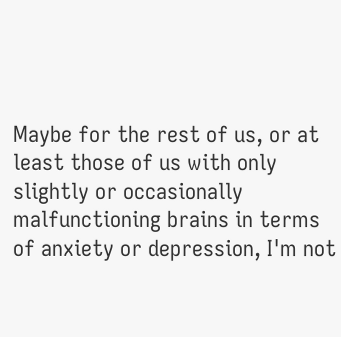Maybe for the rest of us, or at least those of us with only slightly or occasionally malfunctioning brains in terms of anxiety or depression, I'm not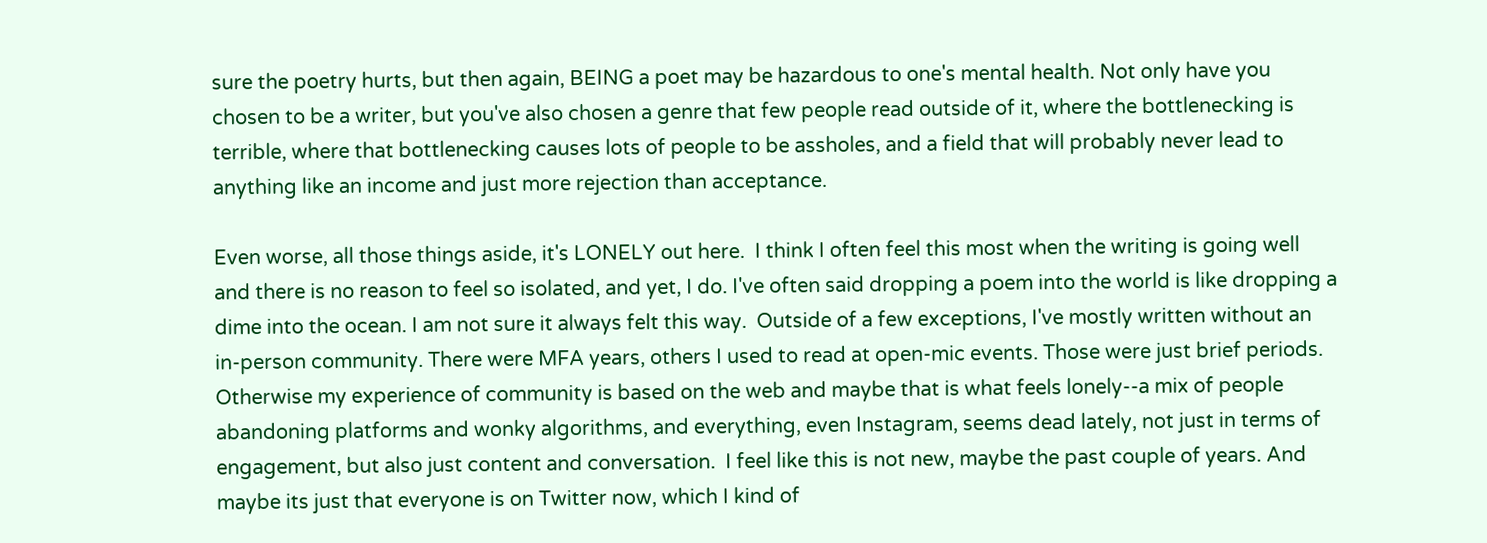sure the poetry hurts, but then again, BEING a poet may be hazardous to one's mental health. Not only have you chosen to be a writer, but you've also chosen a genre that few people read outside of it, where the bottlenecking is terrible, where that bottlenecking causes lots of people to be assholes, and a field that will probably never lead to anything like an income and just more rejection than acceptance.

Even worse, all those things aside, it's LONELY out here.  I think I often feel this most when the writing is going well and there is no reason to feel so isolated, and yet, I do. I've often said dropping a poem into the world is like dropping a dime into the ocean. I am not sure it always felt this way.  Outside of a few exceptions, I've mostly written without an in-person community. There were MFA years, others I used to read at open-mic events. Those were just brief periods. Otherwise my experience of community is based on the web and maybe that is what feels lonely--a mix of people abandoning platforms and wonky algorithms, and everything, even Instagram, seems dead lately, not just in terms of engagement, but also just content and conversation.  I feel like this is not new, maybe the past couple of years. And maybe its just that everyone is on Twitter now, which I kind of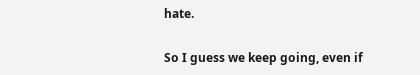hate.

So I guess we keep going, even if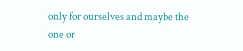only for ourselves and maybe the one or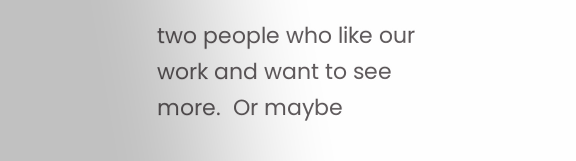two people who like our work and want to see more.  Or maybe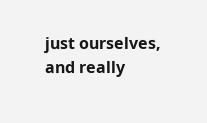just ourselves, and really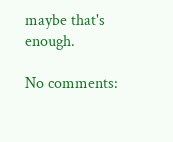maybe that's enough.

No comments: